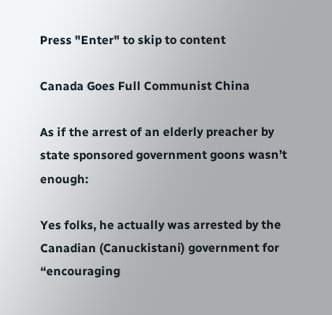Press "Enter" to skip to content

Canada Goes Full Communist China

As if the arrest of an elderly preacher by state sponsored government goons wasn’t enough:

Yes folks, he actually was arrested by the Canadian (Canuckistani) government for “encouraging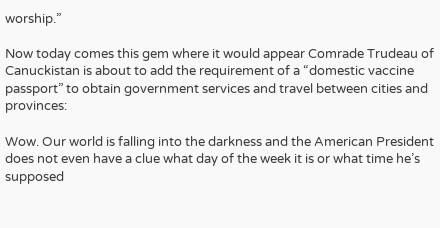worship.”

Now today comes this gem where it would appear Comrade Trudeau of Canuckistan is about to add the requirement of a “domestic vaccine passport” to obtain government services and travel between cities and provinces:

Wow. Our world is falling into the darkness and the American President does not even have a clue what day of the week it is or what time he’s supposed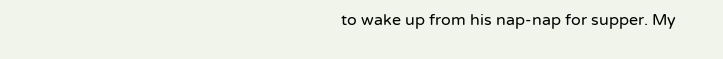to wake up from his nap-nap for supper. My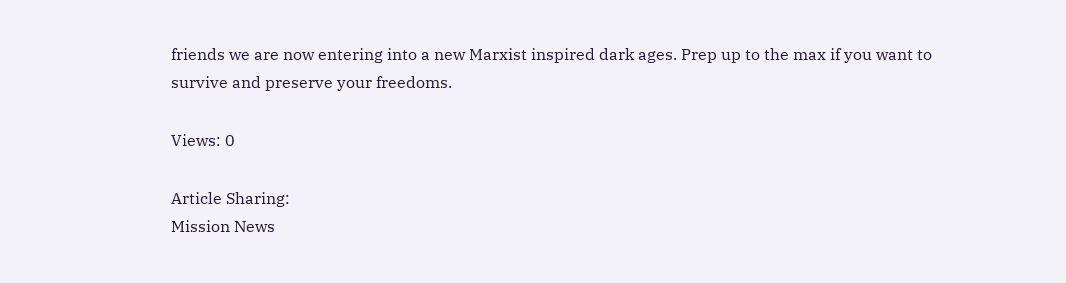friends we are now entering into a new Marxist inspired dark ages. Prep up to the max if you want to survive and preserve your freedoms.

Views: 0

Article Sharing:
Mission News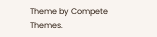Theme by Compete Themes.